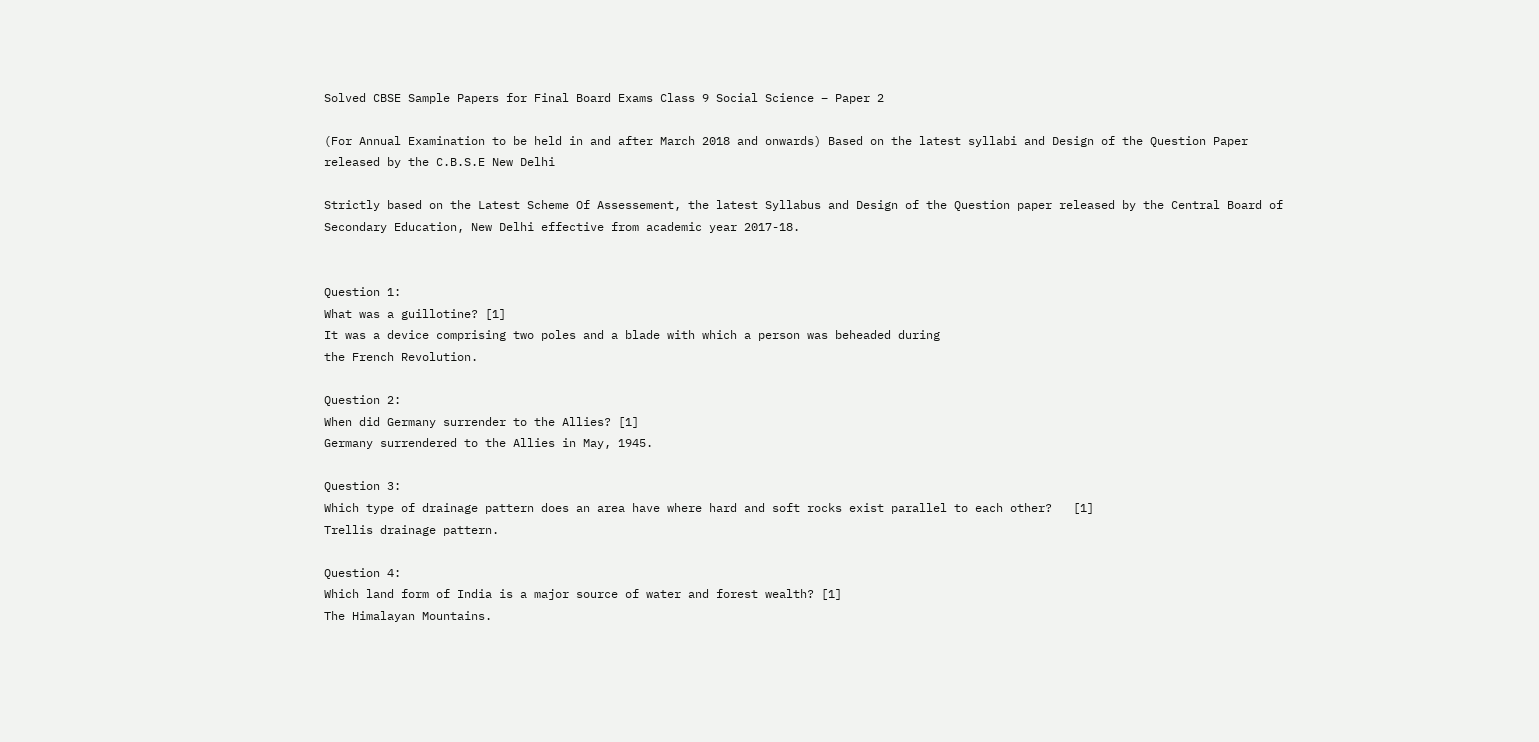Solved CBSE Sample Papers for Final Board Exams Class 9 Social Science – Paper 2

(For Annual Examination to be held in and after March 2018 and onwards) Based on the latest syllabi and Design of the Question Paper released by the C.B.S.E New Delhi

Strictly based on the Latest Scheme Of Assessement, the latest Syllabus and Design of the Question paper released by the Central Board of Secondary Education, New Delhi effective from academic year 2017-18.


Question 1:
What was a guillotine? [1]
It was a device comprising two poles and a blade with which a person was beheaded during
the French Revolution.

Question 2:
When did Germany surrender to the Allies? [1]
Germany surrendered to the Allies in May, 1945.

Question 3:
Which type of drainage pattern does an area have where hard and soft rocks exist parallel to each other?   [1]
Trellis drainage pattern.

Question 4:
Which land form of India is a major source of water and forest wealth? [1]
The Himalayan Mountains.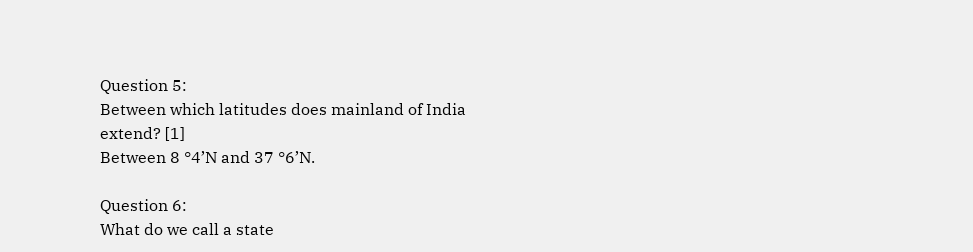Question 5:
Between which latitudes does mainland of India extend? [1]
Between 8 °4’N and 37 °6’N.

Question 6:
What do we call a state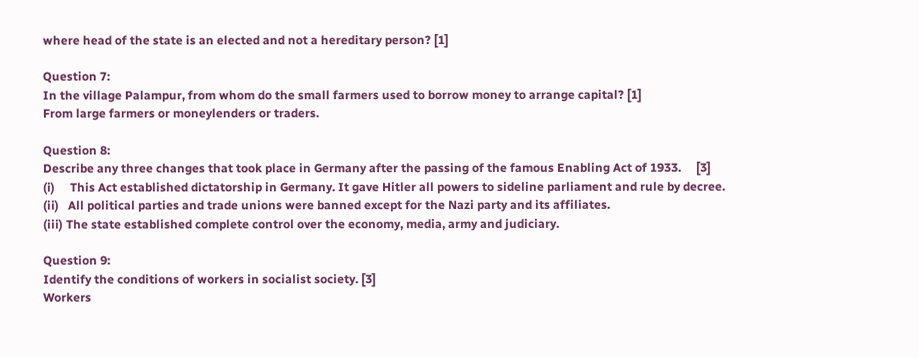where head of the state is an elected and not a hereditary person? [1]

Question 7:
In the village Palampur, from whom do the small farmers used to borrow money to arrange capital? [1]
From large farmers or moneylenders or traders.

Question 8:
Describe any three changes that took place in Germany after the passing of the famous Enabling Act of 1933.     [3]
(i)     This Act established dictatorship in Germany. It gave Hitler all powers to sideline parliament and rule by decree.
(ii)   All political parties and trade unions were banned except for the Nazi party and its affiliates.
(iii) The state established complete control over the economy, media, army and judiciary.

Question 9:
Identify the conditions of workers in socialist society. [3]
Workers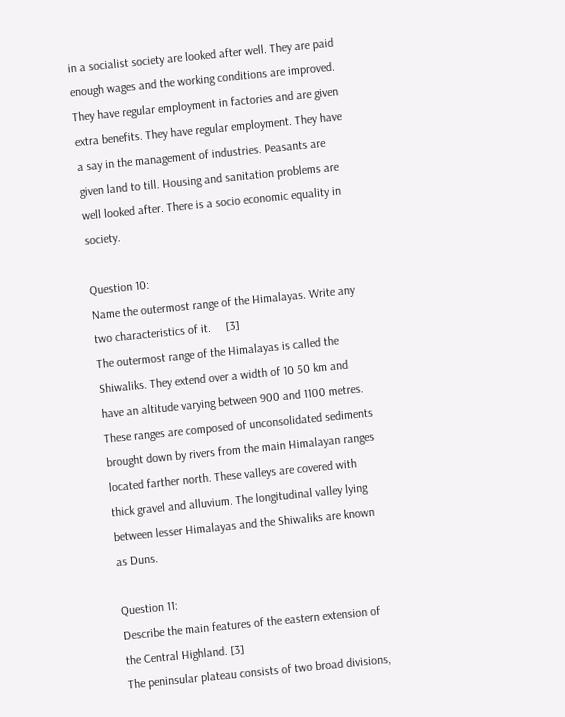in a socialist society are looked after well. They are paid enough wages and the working conditions are improved. They have regular employment in factories and are given extra benefits. They have regular employment. They have a say in the management of industries. Peasants are given land to till. Housing and sanitation problems are well looked after. There is a socio economic equality in society.

Question 10:
Name the outermost range of the Himalayas. Write any two characteristics of it.     [3]
The outermost range of the Himalayas is called the Shiwaliks. They extend over a width of 10 50 km and have an altitude varying between 900 and 1100 metres. These ranges are composed of unconsolidated sediments brought down by rivers from the main Himalayan ranges located farther north. These valleys are covered with thick gravel and alluvium. The longitudinal valley lying between lesser Himalayas and the Shiwaliks are known as Duns.

Question 11:
Describe the main features of the eastern extension of the Central Highland. [3]
The peninsular plateau consists of two broad divisions,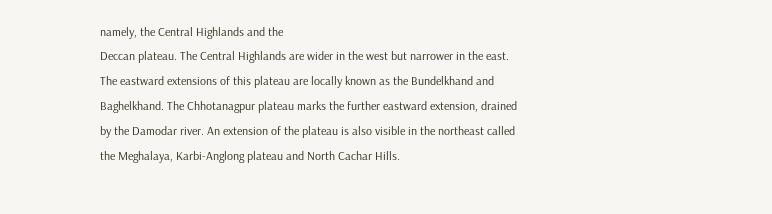namely, the Central Highlands and the
Deccan plateau. The Central Highlands are wider in the west but narrower in the east. The eastward extensions of this plateau are locally known as the Bundelkhand and Baghelkhand. The Chhotanagpur plateau marks the further eastward extension, drained by the Damodar river. An extension of the plateau is also visible in the northeast called the Meghalaya, Karbi-Anglong plateau and North Cachar Hills.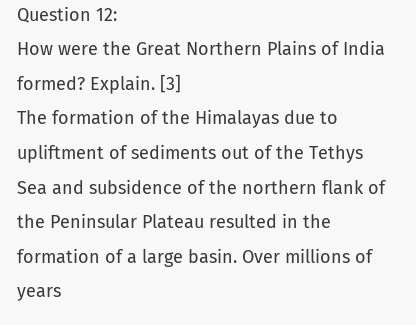Question 12:
How were the Great Northern Plains of India formed? Explain. [3]
The formation of the Himalayas due to upliftment of sediments out of the Tethys Sea and subsidence of the northern flank of the Peninsular Plateau resulted in the formation of a large basin. Over millions of years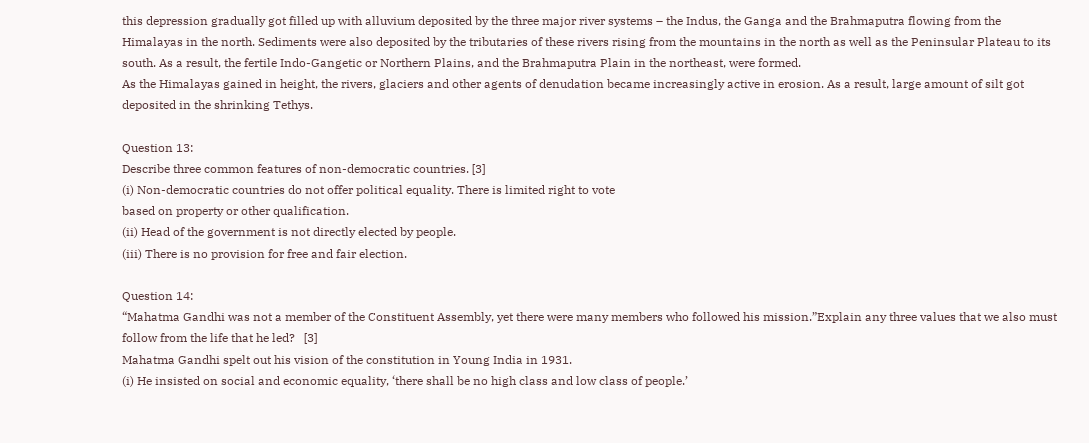this depression gradually got filled up with alluvium deposited by the three major river systems – the Indus, the Ganga and the Brahmaputra flowing from the Himalayas in the north. Sediments were also deposited by the tributaries of these rivers rising from the mountains in the north as well as the Peninsular Plateau to its south. As a result, the fertile Indo-Gangetic or Northern Plains, and the Brahmaputra Plain in the northeast, were formed.
As the Himalayas gained in height, the rivers, glaciers and other agents of denudation became increasingly active in erosion. As a result, large amount of silt got deposited in the shrinking Tethys.

Question 13:
Describe three common features of non-democratic countries. [3]
(i) Non-democratic countries do not offer political equality. There is limited right to vote
based on property or other qualification.
(ii) Head of the government is not directly elected by people.
(iii) There is no provision for free and fair election.

Question 14:
“Mahatma Gandhi was not a member of the Constituent Assembly, yet there were many members who followed his mission.”Explain any three values that we also must follow from the life that he led?   [3]
Mahatma Gandhi spelt out his vision of the constitution in Young India in 1931.
(i) He insisted on social and economic equality, ‘there shall be no high class and low class of people.’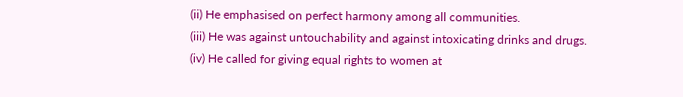(ii) He emphasised on perfect harmony among all communities.
(iii) He was against untouchability and against intoxicating drinks and drugs.
(iv) He called for giving equal rights to women at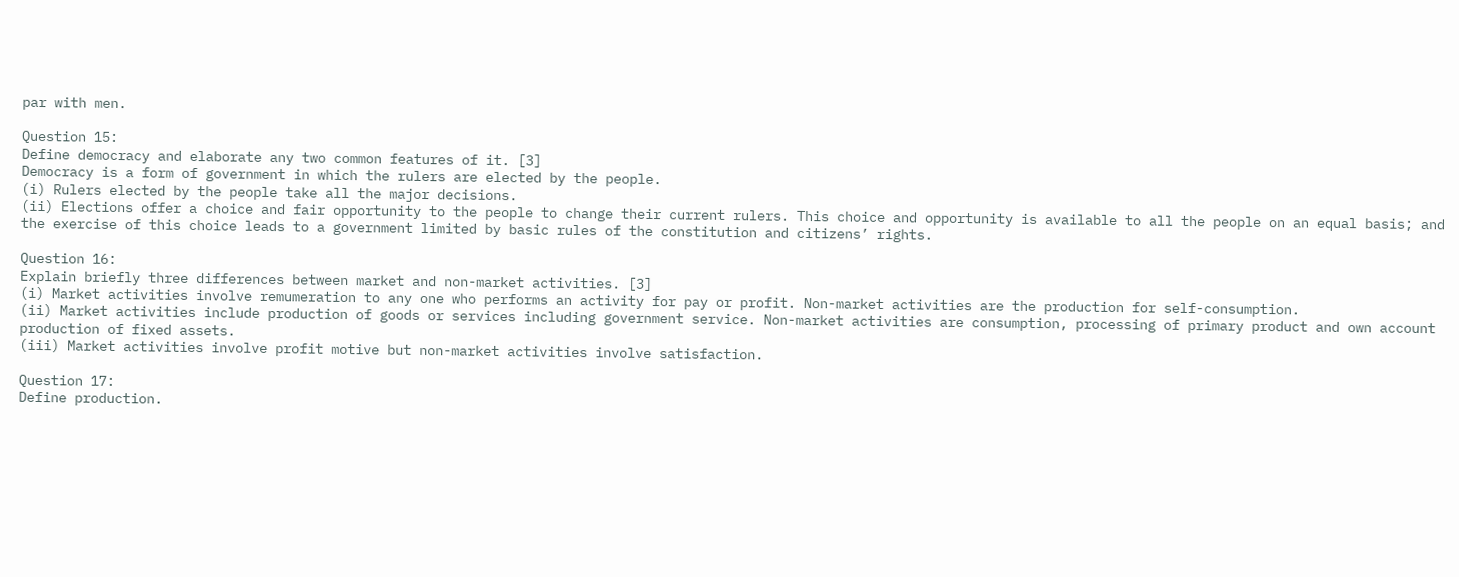par with men.

Question 15:
Define democracy and elaborate any two common features of it. [3]
Democracy is a form of government in which the rulers are elected by the people.
(i) Rulers elected by the people take all the major decisions.
(ii) Elections offer a choice and fair opportunity to the people to change their current rulers. This choice and opportunity is available to all the people on an equal basis; and the exercise of this choice leads to a government limited by basic rules of the constitution and citizens’ rights.

Question 16:
Explain briefly three differences between market and non-market activities. [3]
(i) Market activities involve remumeration to any one who performs an activity for pay or profit. Non-market activities are the production for self-consumption.
(ii) Market activities include production of goods or services including government service. Non-market activities are consumption, processing of primary product and own account production of fixed assets.
(iii) Market activities involve profit motive but non-market activities involve satisfaction.

Question 17:
Define production.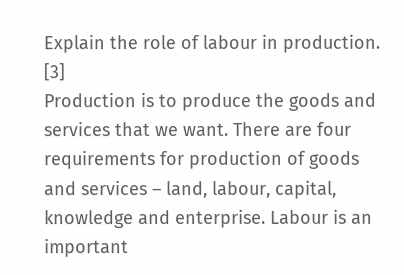Explain the role of labour in production. [3]
Production is to produce the goods and services that we want. There are four requirements for production of goods and services – land, labour, capital, knowledge and enterprise. Labour is an important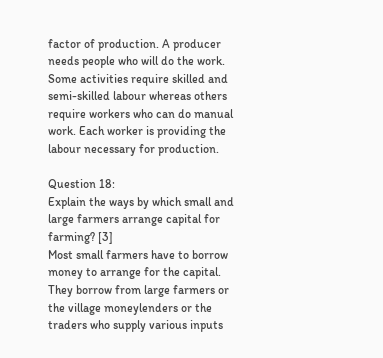factor of production. A producer needs people who will do the work. Some activities require skilled and semi-skilled labour whereas others require workers who can do manual work. Each worker is providing the labour necessary for production.

Question 18:
Explain the ways by which small and large farmers arrange capital for farming? [3]
Most small farmers have to borrow money to arrange for the capital. They borrow from large farmers or the village moneylenders or the traders who supply various inputs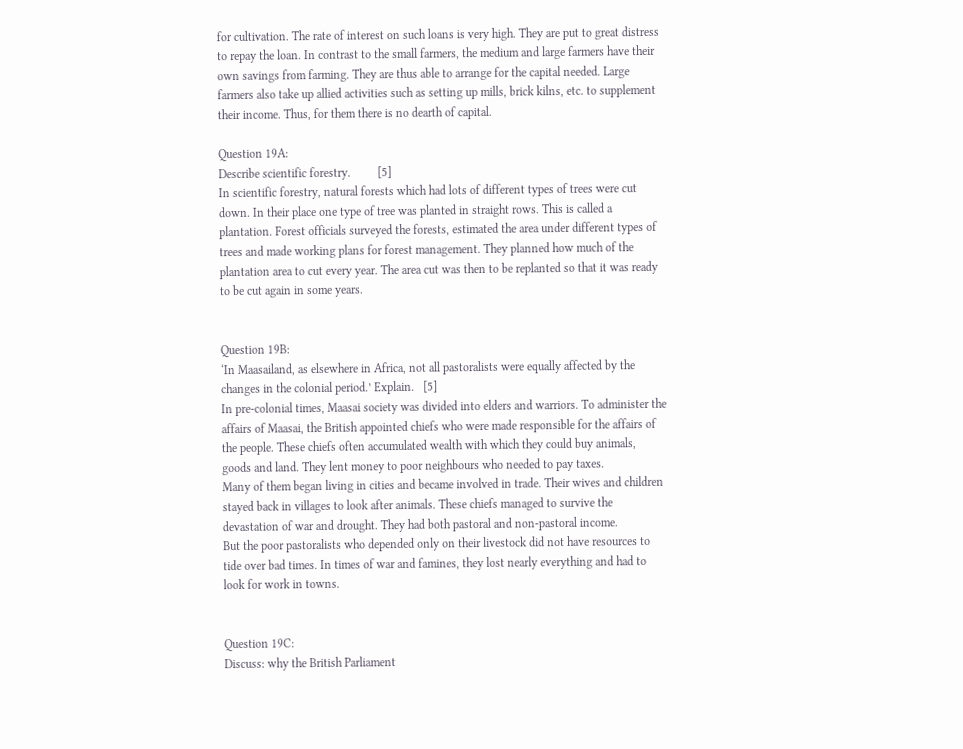for cultivation. The rate of interest on such loans is very high. They are put to great distress to repay the loan. In contrast to the small farmers, the medium and large farmers have their own savings from farming. They are thus able to arrange for the capital needed. Large farmers also take up allied activities such as setting up mills, brick kilns, etc. to supplement their income. Thus, for them there is no dearth of capital.

Question 19A:
Describe scientific forestry.         [5]
In scientific forestry, natural forests which had lots of different types of trees were cut down. In their place one type of tree was planted in straight rows. This is called a plantation. Forest officials surveyed the forests, estimated the area under different types of trees and made working plans for forest management. They planned how much of the plantation area to cut every year. The area cut was then to be replanted so that it was ready to be cut again in some years.


Question 19B:
‘In Maasailand, as elsewhere in Africa, not all pastoralists were equally affected by the changes in the colonial period.’ Explain.   [5]
In pre-colonial times, Maasai society was divided into elders and warriors. To administer the affairs of Maasai, the British appointed chiefs who were made responsible for the affairs of the people. These chiefs often accumulated wealth with which they could buy animals, goods and land. They lent money to poor neighbours who needed to pay taxes.
Many of them began living in cities and became involved in trade. Their wives and children stayed back in villages to look after animals. These chiefs managed to survive the devastation of war and drought. They had both pastoral and non-pastoral income.
But the poor pastoralists who depended only on their livestock did not have resources to tide over bad times. In times of war and famines, they lost nearly everything and had to look for work in towns.


Question 19C:
Discuss: why the British Parliament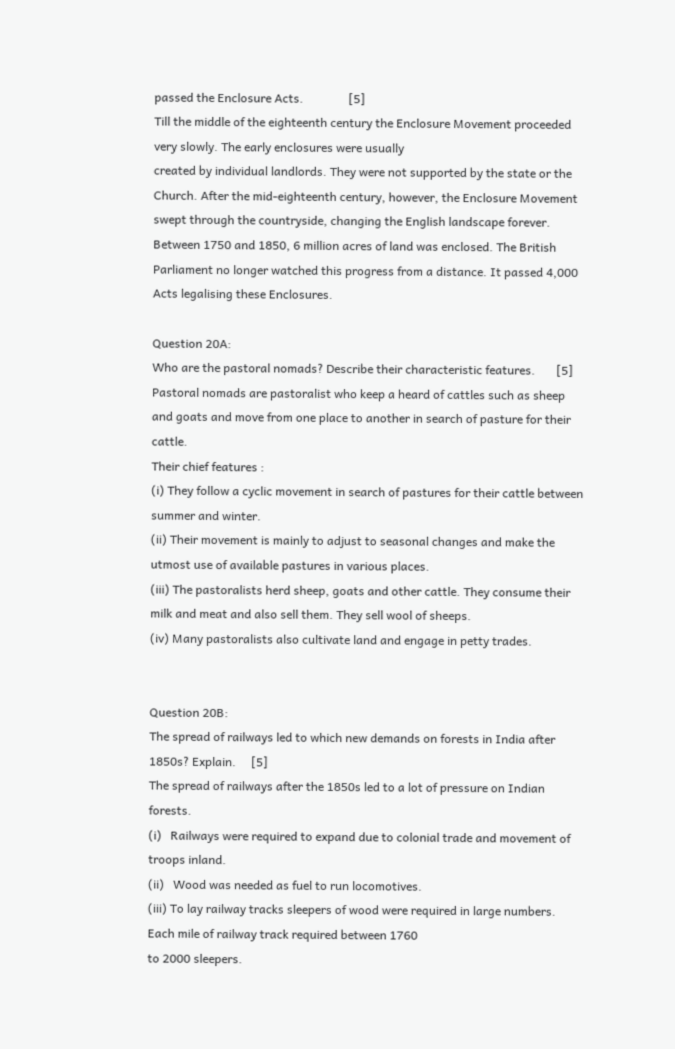passed the Enclosure Acts.               [5]
Till the middle of the eighteenth century the Enclosure Movement proceeded very slowly. The early enclosures were usually
created by individual landlords. They were not supported by the state or the Church. After the mid-eighteenth century, however, the Enclosure Movement swept through the countryside, changing the English landscape forever. Between 1750 and 1850, 6 million acres of land was enclosed. The British Parliament no longer watched this progress from a distance. It passed 4,000 Acts legalising these Enclosures.

Question 20A:
Who are the pastoral nomads? Describe their characteristic features.       [5]
Pastoral nomads are pastoralist who keep a heard of cattles such as sheep and goats and move from one place to another in search of pasture for their cattle.
Their chief features :
(i) They follow a cyclic movement in search of pastures for their cattle between summer and winter.
(ii) Their movement is mainly to adjust to seasonal changes and make the utmost use of available pastures in various places.
(iii) The pastoralists herd sheep, goats and other cattle. They consume their milk and meat and also sell them. They sell wool of sheeps.
(iv) Many pastoralists also cultivate land and engage in petty trades.


Question 20B:
The spread of railways led to which new demands on forests in India after 1850s? Explain.     [5]
The spread of railways after the 1850s led to a lot of pressure on Indian forests.
(i)   Railways were required to expand due to colonial trade and movement of troops inland.
(ii)   Wood was needed as fuel to run locomotives.
(iii) To lay railway tracks sleepers of wood were required in large numbers. Each mile of railway track required between 1760
to 2000 sleepers.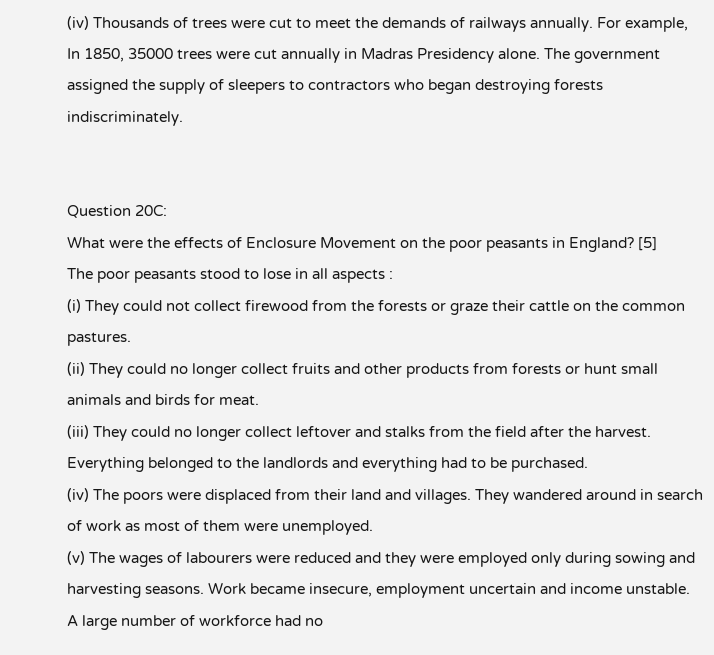(iv) Thousands of trees were cut to meet the demands of railways annually. For example, In 1850, 35000 trees were cut annually in Madras Presidency alone. The government assigned the supply of sleepers to contractors who began destroying forests indiscriminately.


Question 20C:
What were the effects of Enclosure Movement on the poor peasants in England? [5]
The poor peasants stood to lose in all aspects :
(i) They could not collect firewood from the forests or graze their cattle on the common pastures.
(ii) They could no longer collect fruits and other products from forests or hunt small animals and birds for meat.
(iii) They could no longer collect leftover and stalks from the field after the harvest. Everything belonged to the landlords and everything had to be purchased.
(iv) The poors were displaced from their land and villages. They wandered around in search of work as most of them were unemployed.
(v) The wages of labourers were reduced and they were employed only during sowing and harvesting seasons. Work became insecure, employment uncertain and income unstable. A large number of workforce had no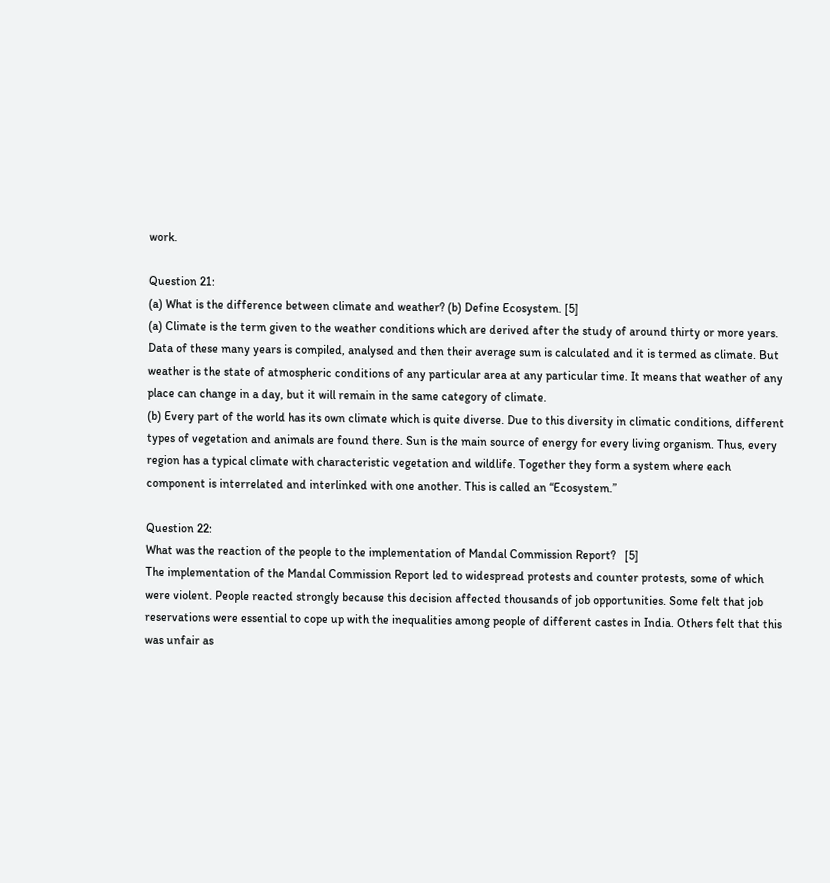work.

Question 21:
(a) What is the difference between climate and weather? (b) Define Ecosystem. [5]
(a) Climate is the term given to the weather conditions which are derived after the study of around thirty or more years. Data of these many years is compiled, analysed and then their average sum is calculated and it is termed as climate. But weather is the state of atmospheric conditions of any particular area at any particular time. It means that weather of any place can change in a day, but it will remain in the same category of climate.
(b) Every part of the world has its own climate which is quite diverse. Due to this diversity in climatic conditions, different types of vegetation and animals are found there. Sun is the main source of energy for every living organism. Thus, every region has a typical climate with characteristic vegetation and wildlife. Together they form a system where each component is interrelated and interlinked with one another. This is called an “Ecosystem.”

Question 22:
What was the reaction of the people to the implementation of Mandal Commission Report?   [5]
The implementation of the Mandal Commission Report led to widespread protests and counter protests, some of which were violent. People reacted strongly because this decision affected thousands of job opportunities. Some felt that job reservations were essential to cope up with the inequalities among people of different castes in India. Others felt that this was unfair as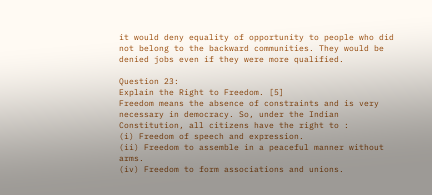it would deny equality of opportunity to people who did not belong to the backward communities. They would be denied jobs even if they were more qualified.

Question 23:
Explain the Right to Freedom. [5]
Freedom means the absence of constraints and is very necessary in democracy. So, under the Indian Constitution, all citizens have the right to :
(i) Freedom of speech and expression.
(ii) Freedom to assemble in a peaceful manner without arms.
(iv) Freedom to form associations and unions.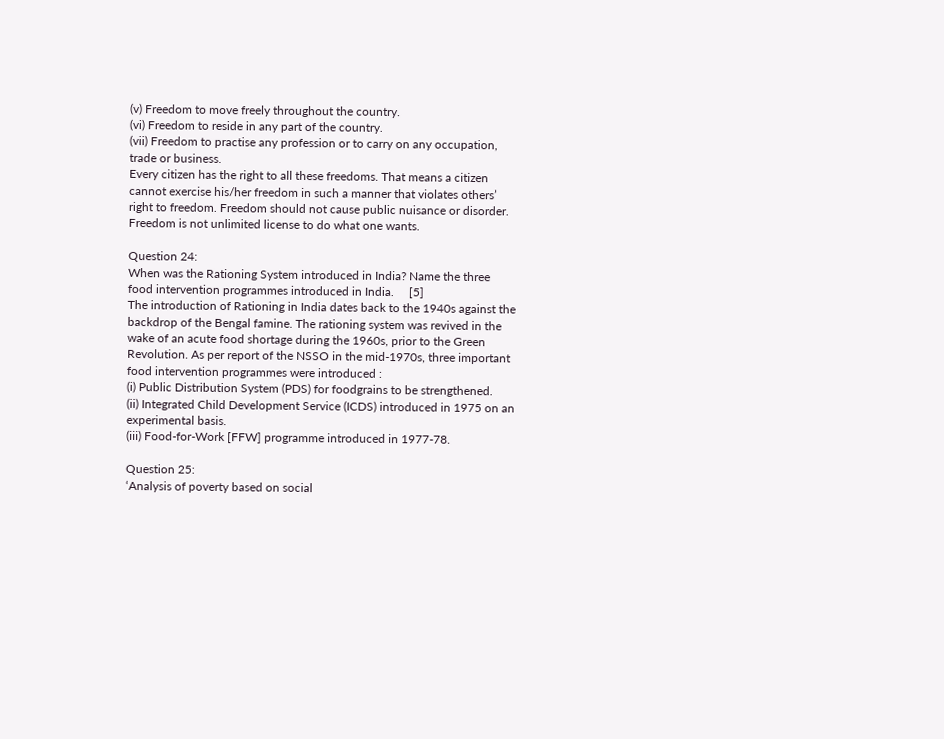(v) Freedom to move freely throughout the country.
(vi) Freedom to reside in any part of the country.
(vii) Freedom to practise any profession or to carry on any occupation, trade or business.
Every citizen has the right to all these freedoms. That means a citizen cannot exercise his/her freedom in such a manner that violates others’ right to freedom. Freedom should not cause public nuisance or disorder. Freedom is not unlimited license to do what one wants.

Question 24:
When was the Rationing System introduced in India? Name the three food intervention programmes introduced in India.     [5]
The introduction of Rationing in India dates back to the 1940s against the backdrop of the Bengal famine. The rationing system was revived in the wake of an acute food shortage during the 1960s, prior to the Green Revolution. As per report of the NSSO in the mid-1970s, three important food intervention programmes were introduced :
(i) Public Distribution System (PDS) for foodgrains to be strengthened.
(ii) Integrated Child Development Service (ICDS) introduced in 1975 on an experimental basis.
(iii) Food-for-Work [FFW] programme introduced in 1977-78.

Question 25:
‘Analysis of poverty based on social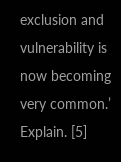exclusion and vulnerability is now becoming very common.’ Explain. [5]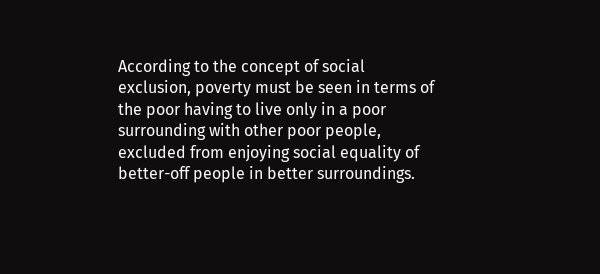According to the concept of social exclusion, poverty must be seen in terms of the poor having to live only in a poor surrounding with other poor people, excluded from enjoying social equality of better-off people in better surroundings.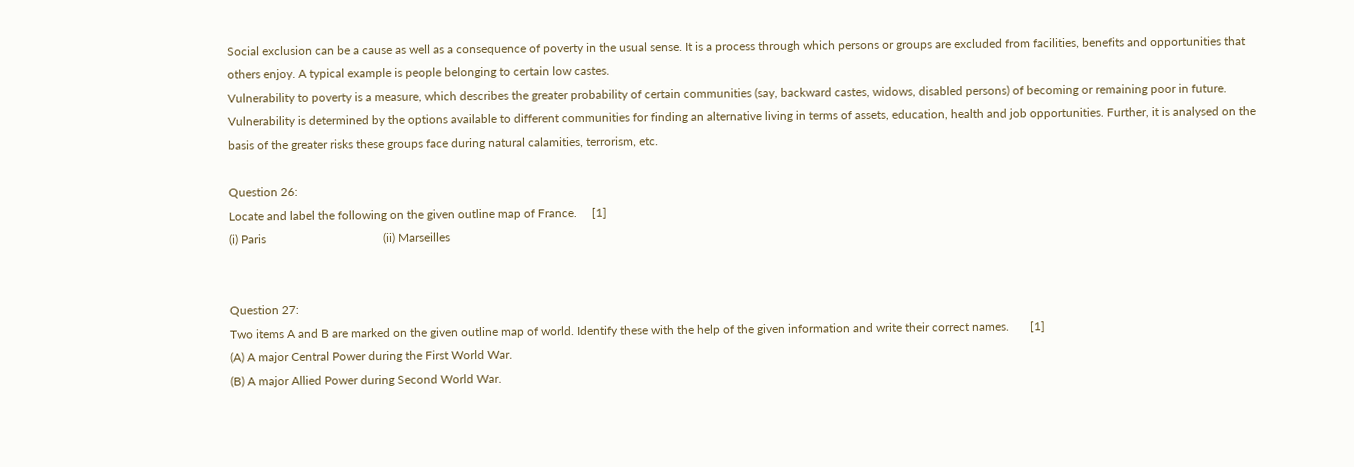Social exclusion can be a cause as well as a consequence of poverty in the usual sense. It is a process through which persons or groups are excluded from facilities, benefits and opportunities that others enjoy. A typical example is people belonging to certain low castes.
Vulnerability to poverty is a measure, which describes the greater probability of certain communities (say, backward castes, widows, disabled persons) of becoming or remaining poor in future. Vulnerability is determined by the options available to different communities for finding an alternative living in terms of assets, education, health and job opportunities. Further, it is analysed on the basis of the greater risks these groups face during natural calamities, terrorism, etc.

Question 26:
Locate and label the following on the given outline map of France.     [1]
(i) Paris                                       (ii) Marseilles


Question 27:
Two items A and B are marked on the given outline map of world. Identify these with the help of the given information and write their correct names.       [1]
(A) A major Central Power during the First World War.
(B) A major Allied Power during Second World War.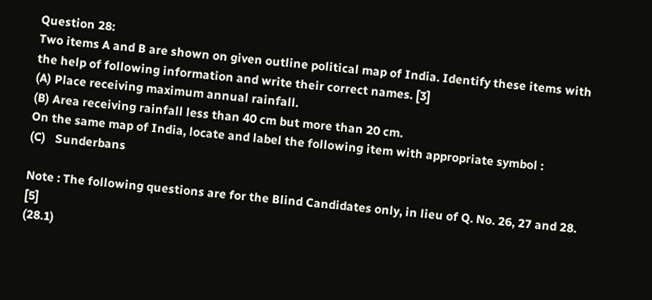Question 28:
Two items A and B are shown on given outline political map of India. Identify these items with the help of following information and write their correct names. [3]
(A) Place receiving maximum annual rainfall.
(B) Area receiving rainfall less than 40 cm but more than 20 cm.
On the same map of India, locate and label the following item with appropriate symbol :
(C)   Sunderbans

Note : The following questions are for the Blind Candidates only, in lieu of Q. No. 26, 27 and 28. [5]
(28.1)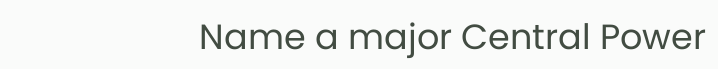Name a major Central Power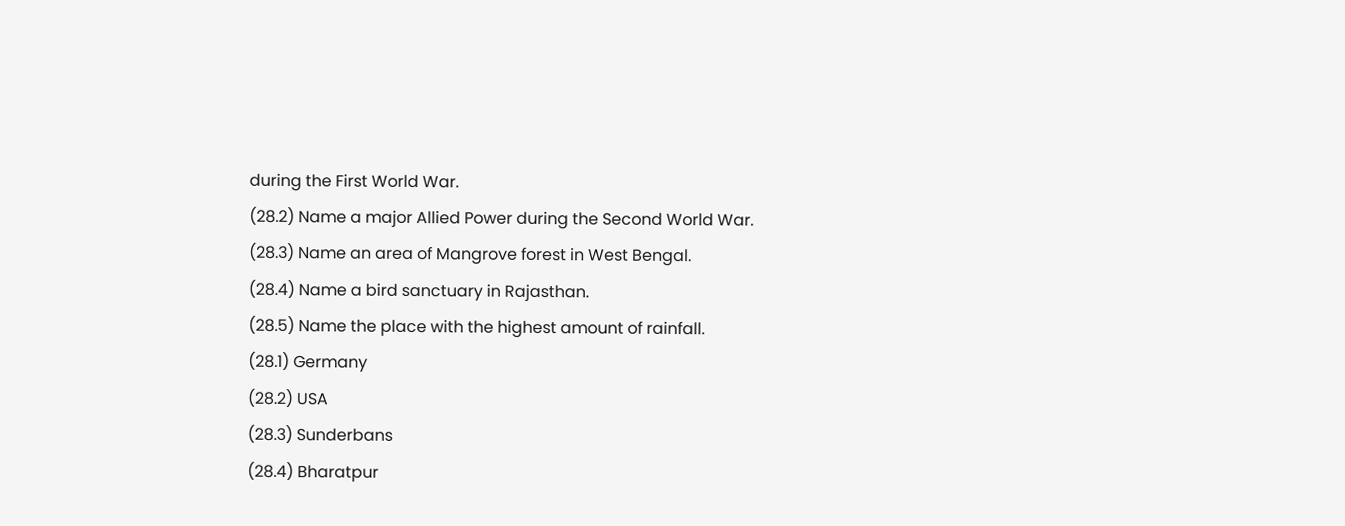during the First World War.
(28.2) Name a major Allied Power during the Second World War.
(28.3) Name an area of Mangrove forest in West Bengal.
(28.4) Name a bird sanctuary in Rajasthan.
(28.5) Name the place with the highest amount of rainfall.
(28.1) Germany
(28.2) USA
(28.3) Sunderbans
(28.4) Bharatpur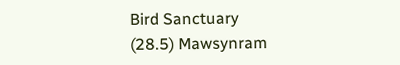Bird Sanctuary
(28.5) Mawsynram